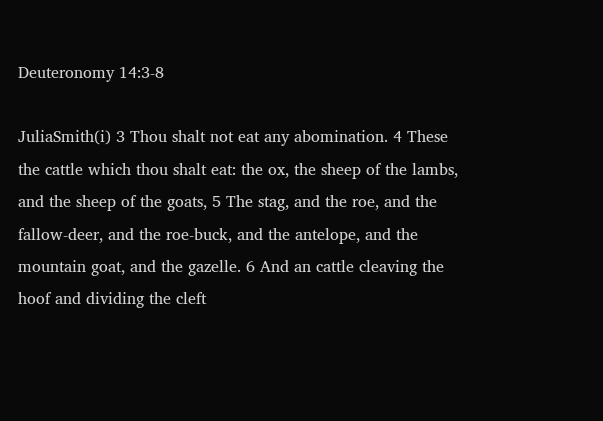Deuteronomy 14:3-8

JuliaSmith(i) 3 Thou shalt not eat any abomination. 4 These the cattle which thou shalt eat: the ox, the sheep of the lambs, and the sheep of the goats, 5 The stag, and the roe, and the fallow-deer, and the roe-buck, and the antelope, and the mountain goat, and the gazelle. 6 And an cattle cleaving the hoof and dividing the cleft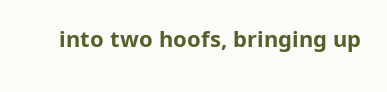into two hoofs, bringing up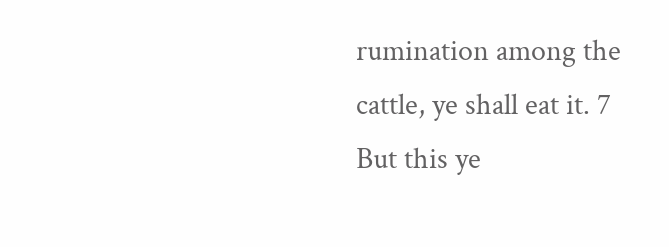rumination among the cattle, ye shall eat it. 7 But this ye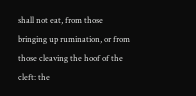shall not eat, from those bringing up rumination, or from those cleaving the hoof of the cleft: the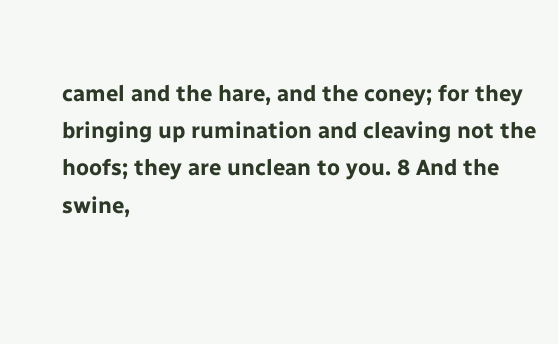camel and the hare, and the coney; for they bringing up rumination and cleaving not the hoofs; they are unclean to you. 8 And the swine,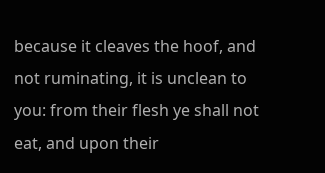because it cleaves the hoof, and not ruminating, it is unclean to you: from their flesh ye shall not eat, and upon their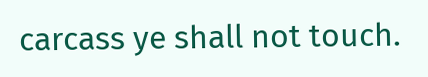carcass ye shall not touch.